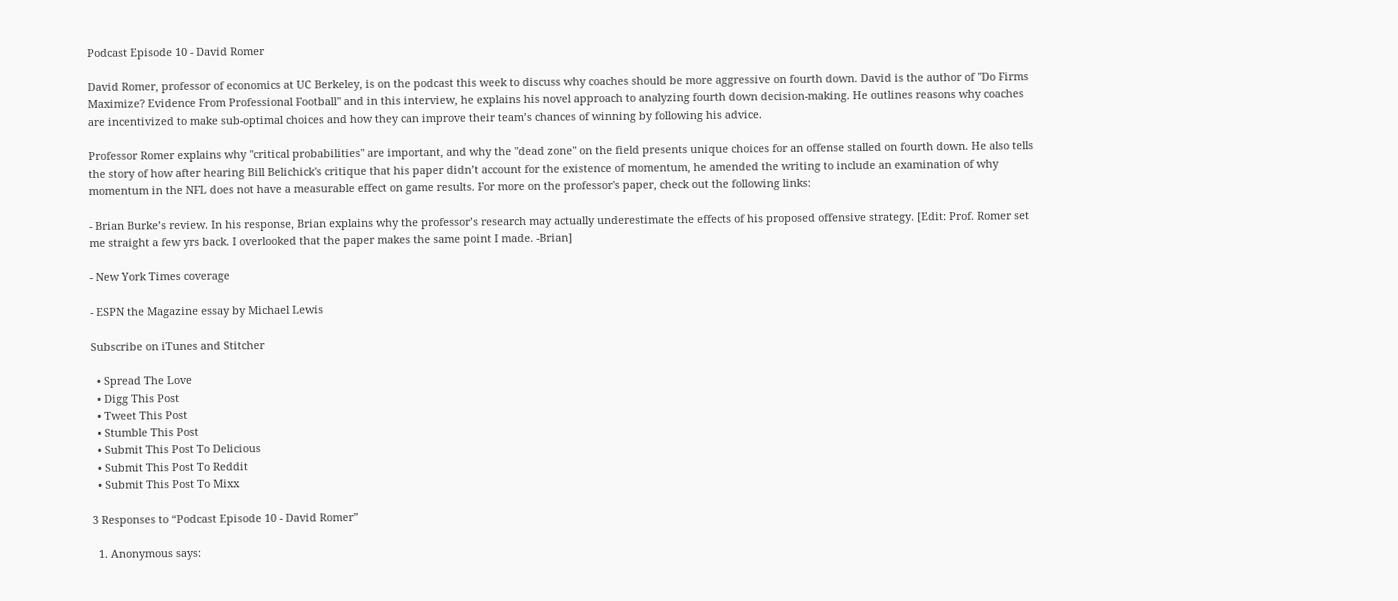Podcast Episode 10 - David Romer

David Romer, professor of economics at UC Berkeley, is on the podcast this week to discuss why coaches should be more aggressive on fourth down. David is the author of "Do Firms Maximize? Evidence From Professional Football" and in this interview, he explains his novel approach to analyzing fourth down decision-making. He outlines reasons why coaches are incentivized to make sub-optimal choices and how they can improve their team’s chances of winning by following his advice.

Professor Romer explains why "critical probabilities" are important, and why the "dead zone" on the field presents unique choices for an offense stalled on fourth down. He also tells the story of how after hearing Bill Belichick's critique that his paper didn’t account for the existence of momentum, he amended the writing to include an examination of why momentum in the NFL does not have a measurable effect on game results. For more on the professor's paper, check out the following links:

- Brian Burke’s review. In his response, Brian explains why the professor’s research may actually underestimate the effects of his proposed offensive strategy. [Edit: Prof. Romer set me straight a few yrs back. I overlooked that the paper makes the same point I made. -Brian]

- New York Times coverage

- ESPN the Magazine essay by Michael Lewis

Subscribe on iTunes and Stitcher

  • Spread The Love
  • Digg This Post
  • Tweet This Post
  • Stumble This Post
  • Submit This Post To Delicious
  • Submit This Post To Reddit
  • Submit This Post To Mixx

3 Responses to “Podcast Episode 10 - David Romer”

  1. Anonymous says: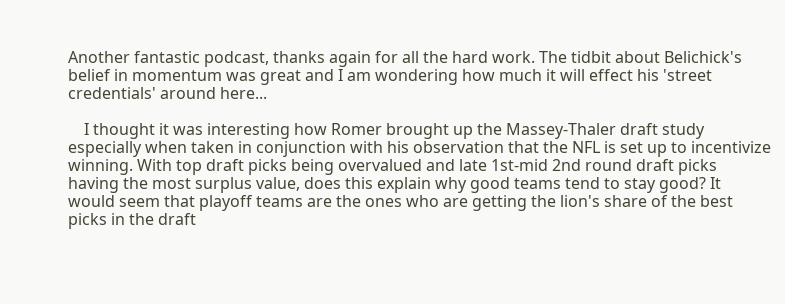Another fantastic podcast, thanks again for all the hard work. The tidbit about Belichick's belief in momentum was great and I am wondering how much it will effect his 'street credentials' around here...

    I thought it was interesting how Romer brought up the Massey-Thaler draft study especially when taken in conjunction with his observation that the NFL is set up to incentivize winning. With top draft picks being overvalued and late 1st-mid 2nd round draft picks having the most surplus value, does this explain why good teams tend to stay good? It would seem that playoff teams are the ones who are getting the lion's share of the best picks in the draft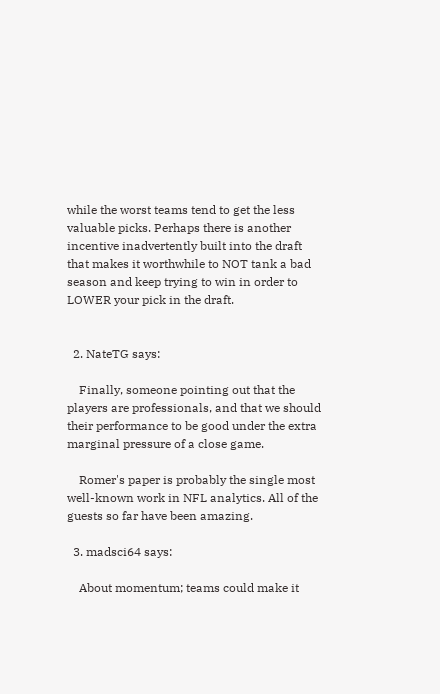while the worst teams tend to get the less valuable picks. Perhaps there is another incentive inadvertently built into the draft that makes it worthwhile to NOT tank a bad season and keep trying to win in order to LOWER your pick in the draft.


  2. NateTG says:

    Finally, someone pointing out that the players are professionals, and that we should their performance to be good under the extra marginal pressure of a close game.

    Romer's paper is probably the single most well-known work in NFL analytics. All of the guests so far have been amazing.

  3. madsci64 says:

    About momentum; teams could make it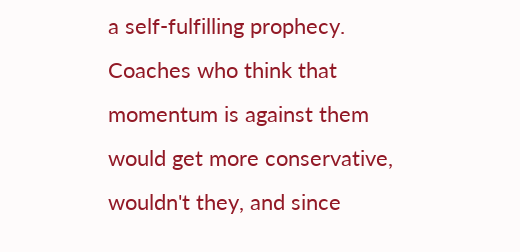a self-fulfilling prophecy. Coaches who think that momentum is against them would get more conservative, wouldn't they, and since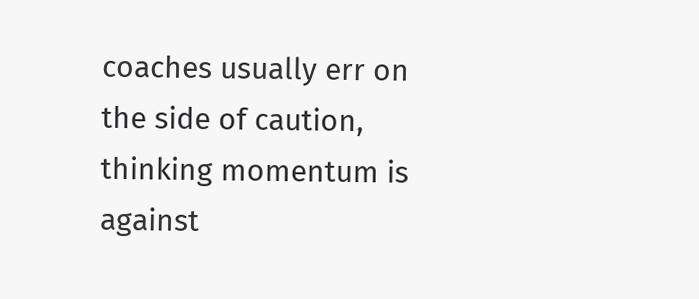coaches usually err on the side of caution, thinking momentum is against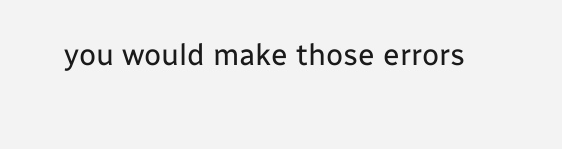you would make those errors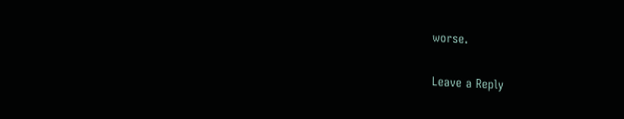worse.

Leave a Reply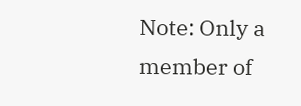Note: Only a member of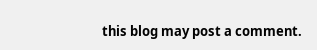this blog may post a comment.